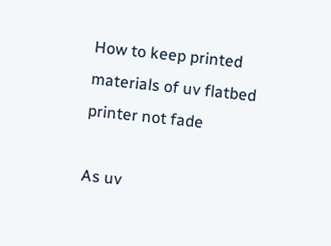How to keep printed materials of uv flatbed printer not fade

As uv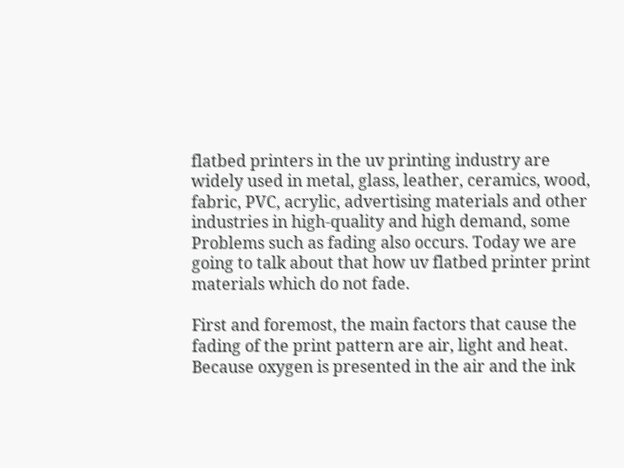flatbed printers in the uv printing industry are widely used in metal, glass, leather, ceramics, wood, fabric, PVC, acrylic, advertising materials and other industries in high-quality and high demand, some Problems such as fading also occurs. Today we are going to talk about that how uv flatbed printer print materials which do not fade.

First and foremost, the main factors that cause the fading of the print pattern are air, light and heat. Because oxygen is presented in the air and the ink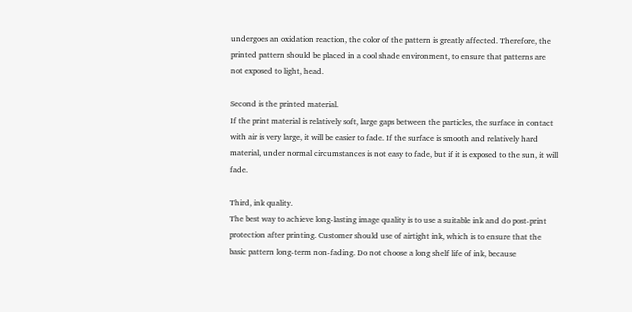undergoes an oxidation reaction, the color of the pattern is greatly affected. Therefore, the printed pattern should be placed in a cool shade environment, to ensure that patterns are not exposed to light, head.

Second is the printed material.
If the print material is relatively soft, large gaps between the particles, the surface in contact with air is very large, it will be easier to fade. If the surface is smooth and relatively hard material, under normal circumstances is not easy to fade, but if it is exposed to the sun, it will fade.

Third, ink quality.
The best way to achieve long-lasting image quality is to use a suitable ink and do post-print protection after printing. Customer should use of airtight ink, which is to ensure that the basic pattern long-term non-fading. Do not choose a long shelf life of ink, because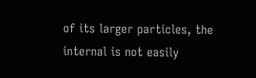of its larger particles, the internal is not easily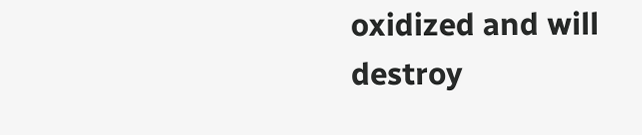oxidized and will destroy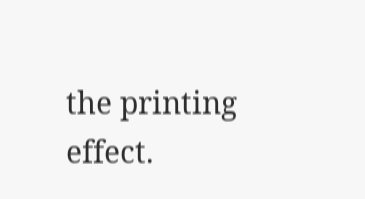the printing effect.